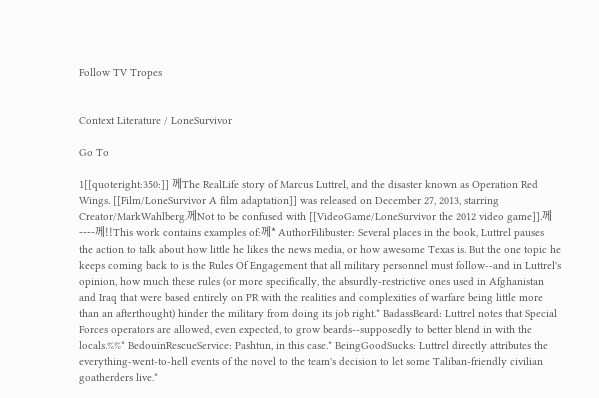Follow TV Tropes


Context Literature / LoneSurvivor

Go To

1[[quoteright:350:]] 께The RealLife story of Marcus Luttrel, and the disaster known as Operation Red Wings. [[Film/LoneSurvivor A film adaptation]] was released on December 27, 2013, starring Creator/MarkWahlberg.께Not to be confused with [[VideoGame/LoneSurvivor the 2012 video game]].께----께!!This work contains examples of:께* AuthorFilibuster: Several places in the book, Luttrel pauses the action to talk about how little he likes the news media, or how awesome Texas is. But the one topic he keeps coming back to is the Rules Of Engagement that all military personnel must follow--and in Luttrel's opinion, how much these rules (or more specifically, the absurdly-restrictive ones used in Afghanistan and Iraq that were based entirely on PR with the realities and complexities of warfare being little more than an afterthought) hinder the military from doing its job right.* BadassBeard: Luttrel notes that Special Forces operators are allowed, even expected, to grow beards--supposedly to better blend in with the locals.%%* BedouinRescueService: Pashtun, in this case.* BeingGoodSucks: Luttrel directly attributes the everything-went-to-hell events of the novel to the team's decision to let some Taliban-friendly civilian goatherders live.*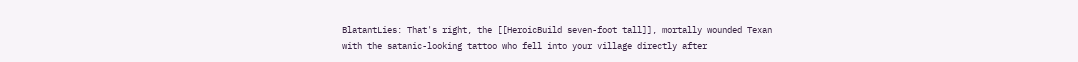BlatantLies: That's right, the [[HeroicBuild seven-foot tall]], mortally wounded Texan with the satanic-looking tattoo who fell into your village directly after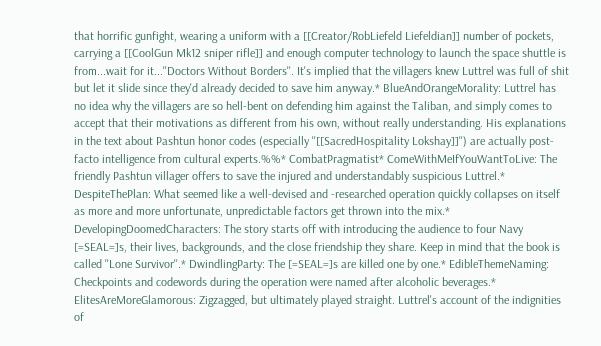that horrific gunfight, wearing a uniform with a [[Creator/RobLiefeld Liefeldian]] number of pockets, carrying a [[CoolGun Mk12 sniper rifle]] and enough computer technology to launch the space shuttle is from...wait for it...''Doctors Without Borders''. It's implied that the villagers knew Luttrel was full of shit but let it slide since they'd already decided to save him anyway.* BlueAndOrangeMorality: Luttrel has no idea why the villagers are so hell-bent on defending him against the Taliban, and simply comes to accept that their motivations as different from his own, without really understanding. His explanations in the text about Pashtun honor codes (especially ''[[SacredHospitality Lokshay]]'') are actually post-facto intelligence from cultural experts.%%* CombatPragmatist* ComeWithMeIfYouWantToLive: The friendly Pashtun villager offers to save the injured and understandably suspicious Luttrel.* DespiteThePlan: What seemed like a well-devised and -researched operation quickly collapses on itself as more and more unfortunate, unpredictable factors get thrown into the mix.* DevelopingDoomedCharacters: The story starts off with introducing the audience to four Navy [=SEAL=]s, their lives, backgrounds, and the close friendship they share. Keep in mind that the book is called ''Lone Survivor''.* DwindlingParty: The [=SEAL=]s are killed one by one.* EdibleThemeNaming: Checkpoints and codewords during the operation were named after alcoholic beverages.* ElitesAreMoreGlamorous: Zigzagged, but ultimately played straight. Luttrel's account of the indignities of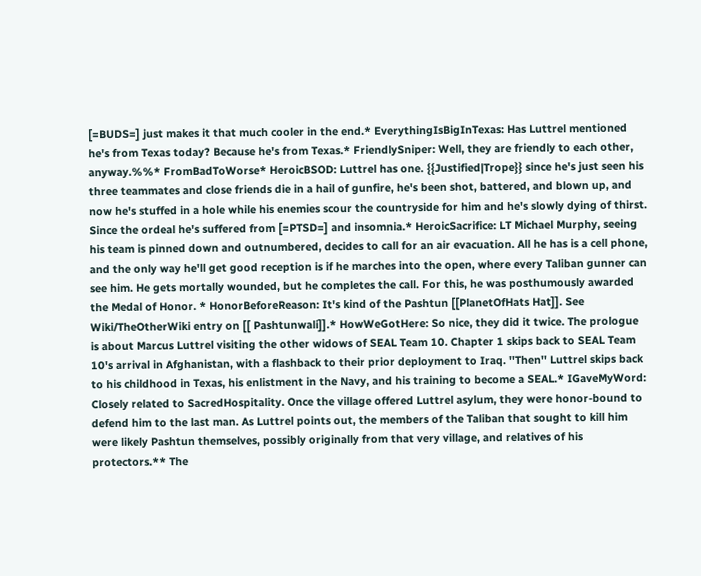[=BUDS=] just makes it that much cooler in the end.* EverythingIsBigInTexas: Has Luttrel mentioned he's from Texas today? Because he's from Texas.* FriendlySniper: Well, they are friendly to each other, anyway.%%* FromBadToWorse* HeroicBSOD: Luttrel has one. {{Justified|Trope}} since he's just seen his three teammates and close friends die in a hail of gunfire, he's been shot, battered, and blown up, and now he's stuffed in a hole while his enemies scour the countryside for him and he's slowly dying of thirst. Since the ordeal he's suffered from [=PTSD=] and insomnia.* HeroicSacrifice: LT Michael Murphy, seeing his team is pinned down and outnumbered, decides to call for an air evacuation. All he has is a cell phone, and the only way he'll get good reception is if he marches into the open, where every Taliban gunner can see him. He gets mortally wounded, but he completes the call. For this, he was posthumously awarded the Medal of Honor. * HonorBeforeReason: It's kind of the Pashtun [[PlanetOfHats Hat]]. See Wiki/TheOtherWiki entry on [[ Pashtunwali]].* HowWeGotHere: So nice, they did it twice. The prologue is about Marcus Luttrel visiting the other widows of SEAL Team 10. Chapter 1 skips back to SEAL Team 10's arrival in Afghanistan, with a flashback to their prior deployment to Iraq. ''Then'' Luttrel skips back to his childhood in Texas, his enlistment in the Navy, and his training to become a SEAL.* IGaveMyWord: Closely related to SacredHospitality. Once the village offered Luttrel asylum, they were honor-bound to defend him to the last man. As Luttrel points out, the members of the Taliban that sought to kill him were likely Pashtun themselves, possibly originally from that very village, and relatives of his protectors.** The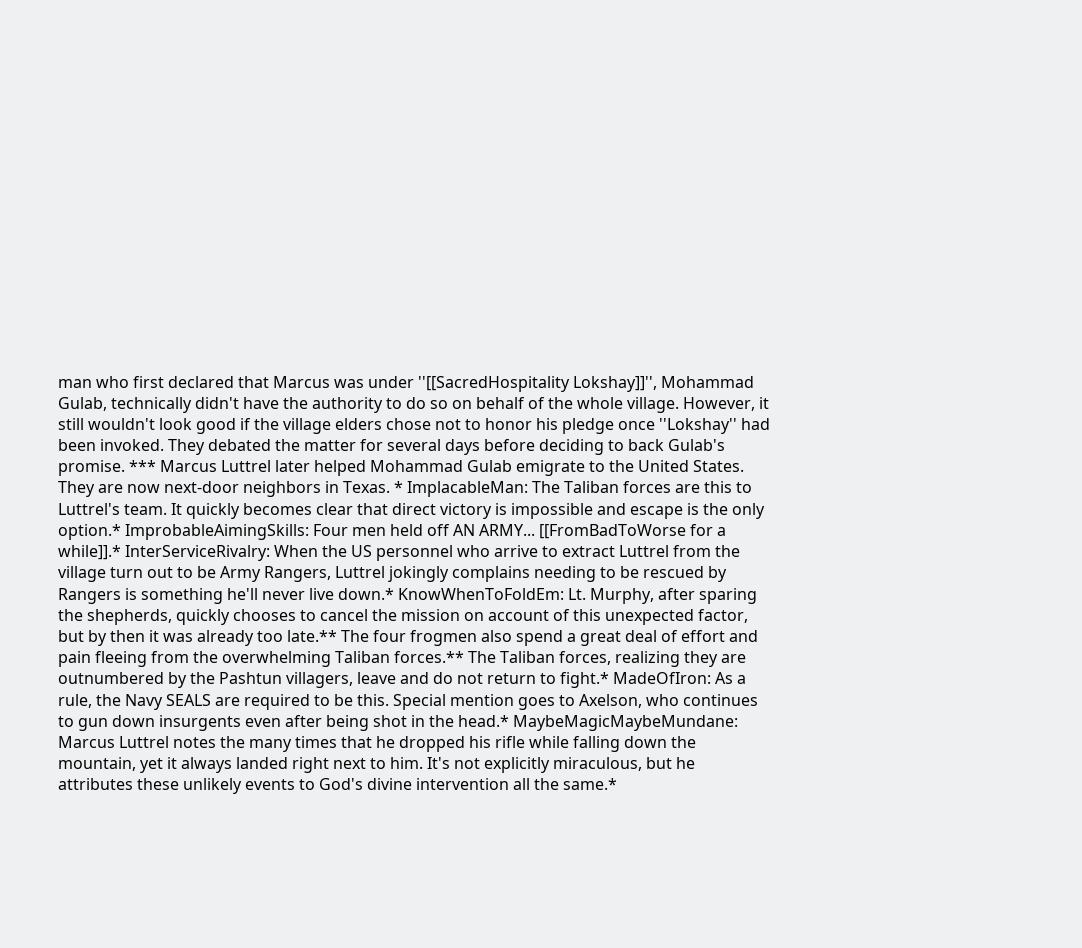man who first declared that Marcus was under ''[[SacredHospitality Lokshay]]'', Mohammad Gulab, technically didn't have the authority to do so on behalf of the whole village. However, it still wouldn't look good if the village elders chose not to honor his pledge once ''Lokshay'' had been invoked. They debated the matter for several days before deciding to back Gulab's promise. *** Marcus Luttrel later helped Mohammad Gulab emigrate to the United States. They are now next-door neighbors in Texas. * ImplacableMan: The Taliban forces are this to Luttrel's team. It quickly becomes clear that direct victory is impossible and escape is the only option.* ImprobableAimingSkills: Four men held off AN ARMY... [[FromBadToWorse for a while]].* InterServiceRivalry: When the US personnel who arrive to extract Luttrel from the village turn out to be Army Rangers, Luttrel jokingly complains needing to be rescued by Rangers is something he'll never live down.* KnowWhenToFoldEm: Lt. Murphy, after sparing the shepherds, quickly chooses to cancel the mission on account of this unexpected factor, but by then it was already too late.** The four frogmen also spend a great deal of effort and pain fleeing from the overwhelming Taliban forces.** The Taliban forces, realizing they are outnumbered by the Pashtun villagers, leave and do not return to fight.* MadeOfIron: As a rule, the Navy SEALS are required to be this. Special mention goes to Axelson, who continues to gun down insurgents even after being shot in the head.* MaybeMagicMaybeMundane: Marcus Luttrel notes the many times that he dropped his rifle while falling down the mountain, yet it always landed right next to him. It's not explicitly miraculous, but he attributes these unlikely events to God's divine intervention all the same.*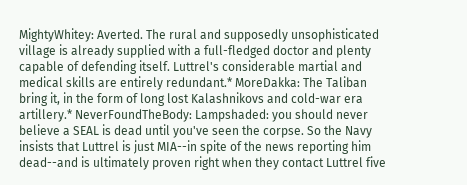MightyWhitey: Averted. The rural and supposedly unsophisticated village is already supplied with a full-fledged doctor and plenty capable of defending itself. Luttrel's considerable martial and medical skills are entirely redundant.* MoreDakka: The Taliban bring it, in the form of long lost Kalashnikovs and cold-war era artillery.* NeverFoundTheBody: Lampshaded: you should never believe a SEAL is dead until you've seen the corpse. So the Navy insists that Luttrel is just MIA--in spite of the news reporting him dead--and is ultimately proven right when they contact Luttrel five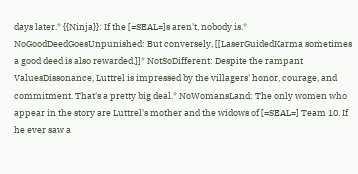days later.* {{Ninja}}: If the [=SEAL=]s aren't, nobody is.* NoGoodDeedGoesUnpunished: But conversely, [[LaserGuidedKarma sometimes a good deed is also rewarded.]]* NotSoDifferent: Despite the rampant ValuesDissonance, Luttrel is impressed by the villagers' honor, courage, and commitment. That's a pretty big deal.* NoWomansLand: The only women who appear in the story are Luttrel's mother and the widows of [=SEAL=] Team 10. If he ever saw a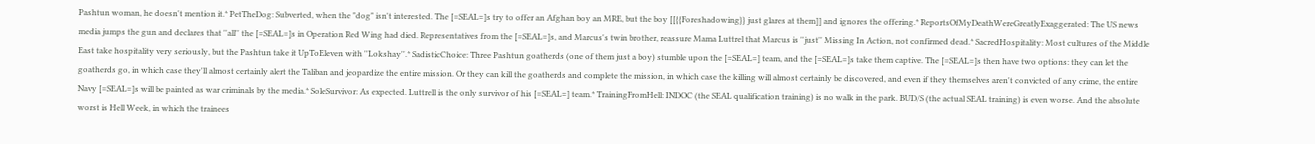Pashtun woman, he doesn't mention it.* PetTheDog: Subverted, when the "dog" isn't interested. The [=SEAL=]s try to offer an Afghan boy an MRE, but the boy [[{{Foreshadowing}} just glares at them]] and ignores the offering.* ReportsOfMyDeathWereGreatlyExaggerated: The US news media jumps the gun and declares that ''all'' the [=SEAL=]s in Operation Red Wing had died. Representatives from the [=SEAL=]s, and Marcus's twin brother, reassure Mama Luttrel that Marcus is ''just'' Missing In Action, not confirmed dead.* SacredHospitality: Most cultures of the Middle East take hospitality very seriously, but the Pashtun take it UpToEleven with ''Lokshay''.* SadisticChoice: Three Pashtun goatherds (one of them just a boy) stumble upon the [=SEAL=] team, and the [=SEAL=]s take them captive. The [=SEAL=]s then have two options: they can let the goatherds go, in which case they'll almost certainly alert the Taliban and jeopardize the entire mission. Or they can kill the goatherds and complete the mission, in which case the killing will almost certainly be discovered, and even if they themselves aren't convicted of any crime, the entire Navy [=SEAL=]s will be painted as war criminals by the media.* SoleSurvivor: As expected. Luttrell is the only survivor of his [=SEAL=] team.* TrainingFromHell: INDOC (the SEAL qualification training) is no walk in the park. BUD/S (the actual SEAL training) is even worse. And the absolute worst is Hell Week, in which the trainees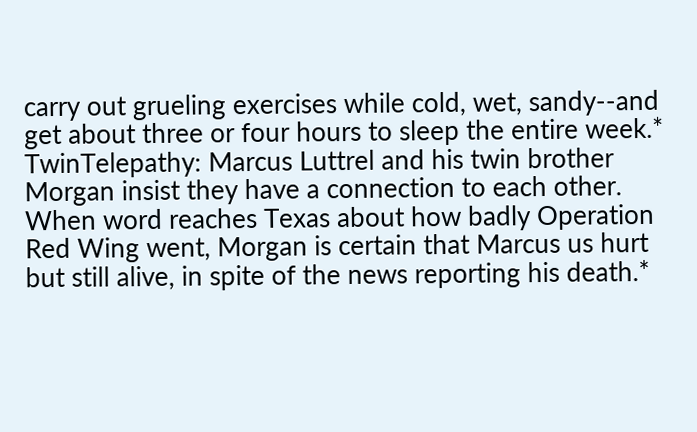carry out grueling exercises while cold, wet, sandy--and get about three or four hours to sleep the entire week.* TwinTelepathy: Marcus Luttrel and his twin brother Morgan insist they have a connection to each other. When word reaches Texas about how badly Operation Red Wing went, Morgan is certain that Marcus us hurt but still alive, in spite of the news reporting his death.*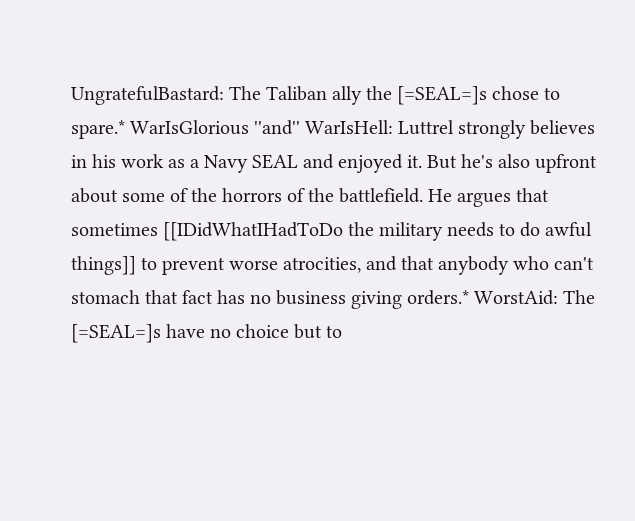UngratefulBastard: The Taliban ally the [=SEAL=]s chose to spare.* WarIsGlorious ''and'' WarIsHell: Luttrel strongly believes in his work as a Navy SEAL and enjoyed it. But he's also upfront about some of the horrors of the battlefield. He argues that sometimes [[IDidWhatIHadToDo the military needs to do awful things]] to prevent worse atrocities, and that anybody who can't stomach that fact has no business giving orders.* WorstAid: The [=SEAL=]s have no choice but to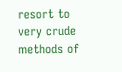resort to very crude methods of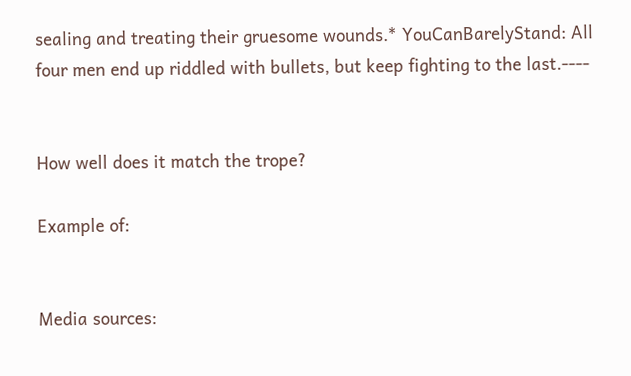sealing and treating their gruesome wounds.* YouCanBarelyStand: All four men end up riddled with bullets, but keep fighting to the last.----


How well does it match the trope?

Example of:


Media sources: